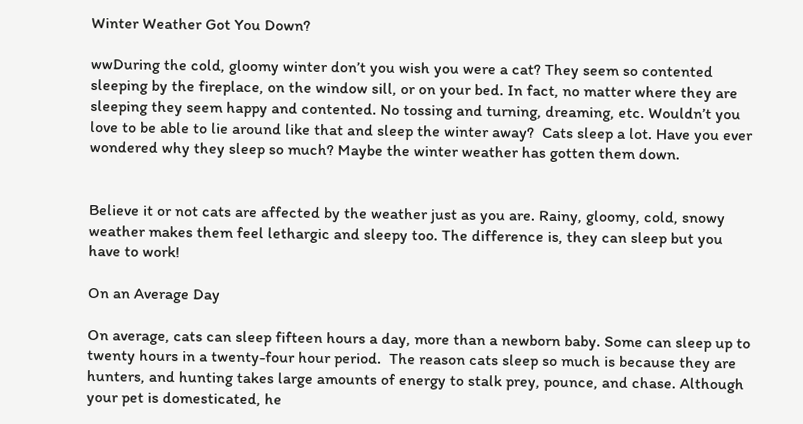Winter Weather Got You Down?

wwDuring the cold, gloomy winter don’t you wish you were a cat? They seem so contented sleeping by the fireplace, on the window sill, or on your bed. In fact, no matter where they are sleeping they seem happy and contented. No tossing and turning, dreaming, etc. Wouldn’t you love to be able to lie around like that and sleep the winter away?  Cats sleep a lot. Have you ever wondered why they sleep so much? Maybe the winter weather has gotten them down.


Believe it or not cats are affected by the weather just as you are. Rainy, gloomy, cold, snowy weather makes them feel lethargic and sleepy too. The difference is, they can sleep but you have to work!

On an Average Day

On average, cats can sleep fifteen hours a day, more than a newborn baby. Some can sleep up to twenty hours in a twenty-four hour period.  The reason cats sleep so much is because they are hunters, and hunting takes large amounts of energy to stalk prey, pounce, and chase. Although your pet is domesticated, he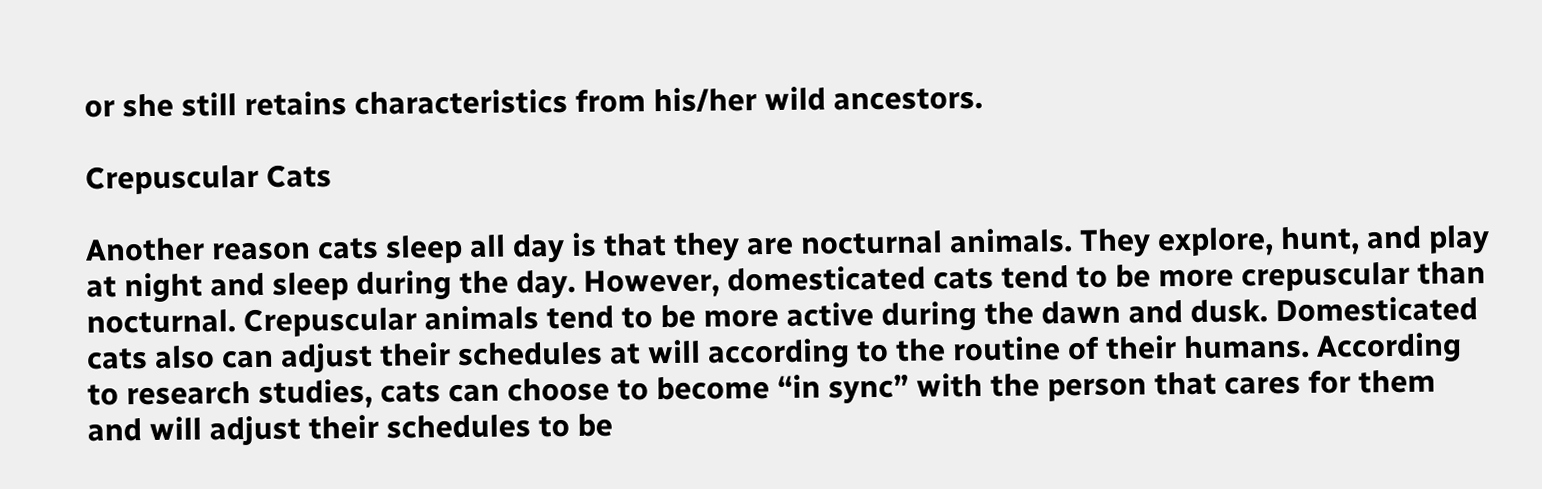or she still retains characteristics from his/her wild ancestors.

Crepuscular Cats

Another reason cats sleep all day is that they are nocturnal animals. They explore, hunt, and play at night and sleep during the day. However, domesticated cats tend to be more crepuscular than nocturnal. Crepuscular animals tend to be more active during the dawn and dusk. Domesticated cats also can adjust their schedules at will according to the routine of their humans. According to research studies, cats can choose to become “in sync” with the person that cares for them and will adjust their schedules to be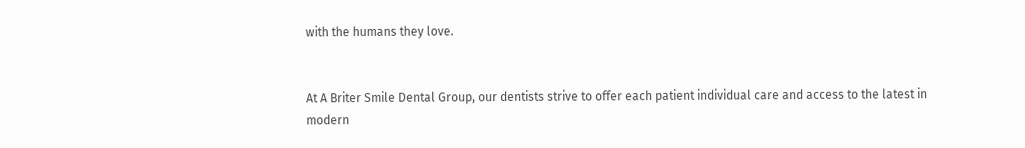with the humans they love.


At A Briter Smile Dental Group, our dentists strive to offer each patient individual care and access to the latest in modern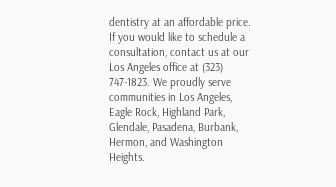dentistry at an affordable price. If you would like to schedule a consultation, contact us at our Los Angeles office at (323) 747-1823. We proudly serve communities in Los Angeles, Eagle Rock, Highland Park, Glendale, Pasadena, Burbank, Hermon, and Washington Heights.